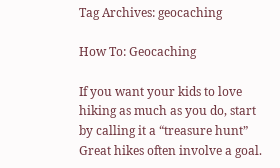Tag Archives: geocaching

How To: Geocaching

If you want your kids to love hiking as much as you do, start by calling it a “treasure hunt” Great hikes often involve a goal.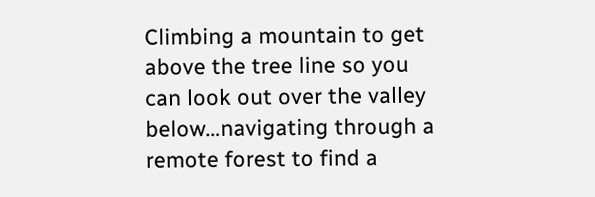Climbing a mountain to get above the tree line so you can look out over the valley below…navigating through a remote forest to find a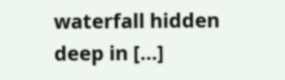waterfall hidden deep in […]